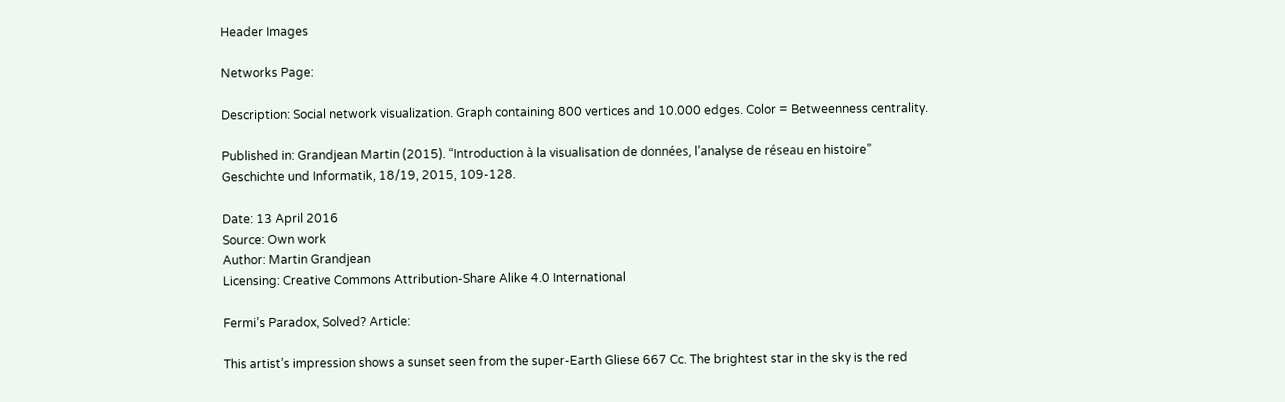Header Images

Networks Page:

Description: Social network visualization. Graph containing 800 vertices and 10.000 edges. Color = Betweenness centrality.

Published in: Grandjean Martin (2015). “Introduction à la visualisation de données, l’analyse de réseau en histoire” Geschichte und Informatik, 18/19, 2015, 109-128.

Date: 13 April 2016
Source: Own work
Author: Martin Grandjean
Licensing: Creative Commons Attribution-Share Alike 4.0 International

Fermi’s Paradox, Solved? Article:

This artist’s impression shows a sunset seen from the super-Earth Gliese 667 Cc. The brightest star in the sky is the red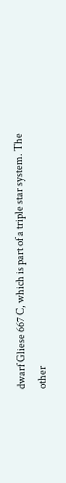dwarf Gliese 667 C, which is part of a triple star system. The other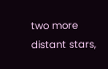two more distant stars,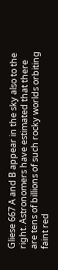Gliese 667 A and B appear in the sky also to the right. Astronomers have estimated that there are tens of billions of such rocky worlds orbiting faint red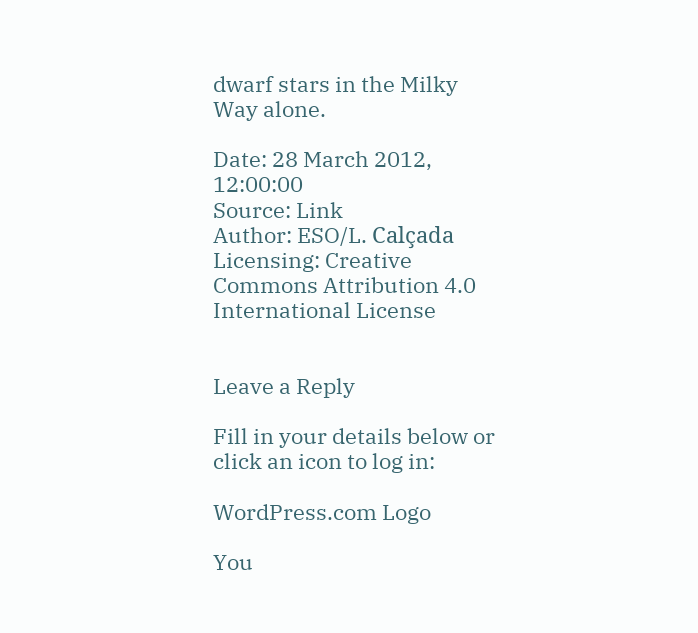dwarf stars in the Milky Way alone.

Date: 28 March 2012, 12:00:00
Source: Link
Author: ESO/L. Calçada
Licensing: Creative Commons Attribution 4.0 International License


Leave a Reply

Fill in your details below or click an icon to log in:

WordPress.com Logo

You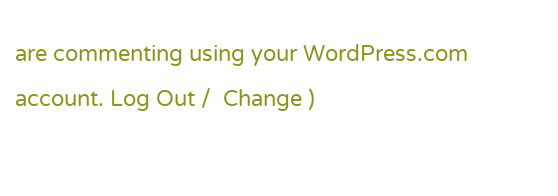are commenting using your WordPress.com account. Log Out /  Change )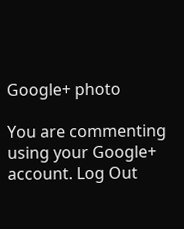Google+ photo

You are commenting using your Google+ account. Log Out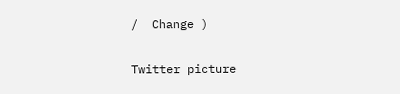/  Change )

Twitter picture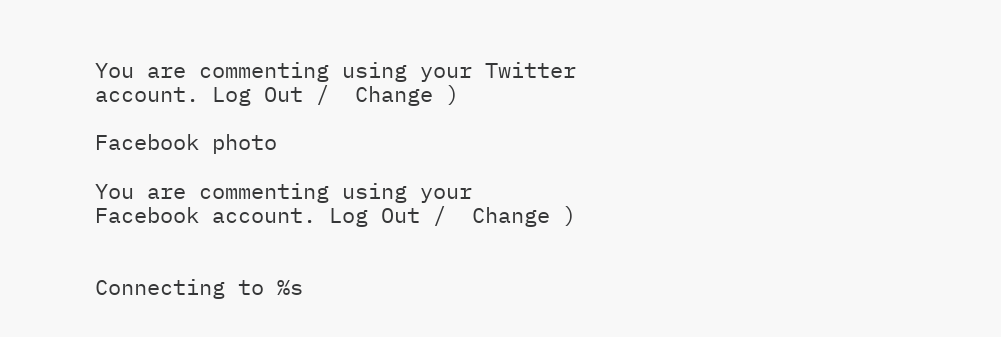You are commenting using your Twitter account. Log Out /  Change )

Facebook photo

You are commenting using your Facebook account. Log Out /  Change )


Connecting to %s